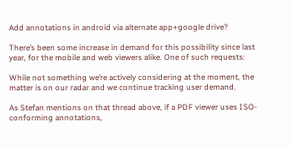Add annotations in android via alternate app+google drive?

There’s been some increase in demand for this possibility since last year, for the mobile and web viewers alike. One of such requests:

While not something we’re actively considering at the moment, the matter is on our radar and we continue tracking user demand.

As Stefan mentions on that thread above, if a PDF viewer uses ISO-conforming annotations,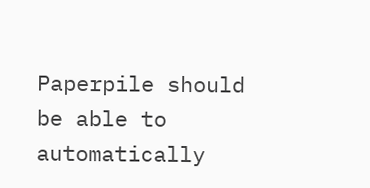Paperpile should be able to automatically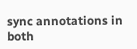sync annotations in both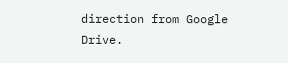direction from Google Drive.